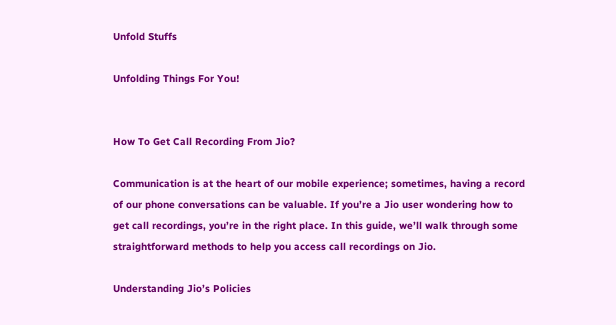Unfold Stuffs

Unfolding Things For You!


How To Get Call Recording From Jio?

Communication is at the heart of our mobile experience; sometimes, having a record of our phone conversations can be valuable. If you’re a Jio user wondering how to get call recordings, you’re in the right place. In this guide, we’ll walk through some straightforward methods to help you access call recordings on Jio.

Understanding Jio’s Policies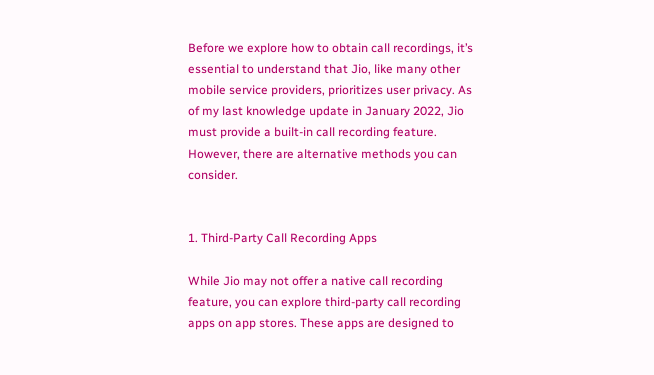Before we explore how to obtain call recordings, it’s essential to understand that Jio, like many other mobile service providers, prioritizes user privacy. As of my last knowledge update in January 2022, Jio must provide a built-in call recording feature. However, there are alternative methods you can consider.


1. Third-Party Call Recording Apps

While Jio may not offer a native call recording feature, you can explore third-party call recording apps on app stores. These apps are designed to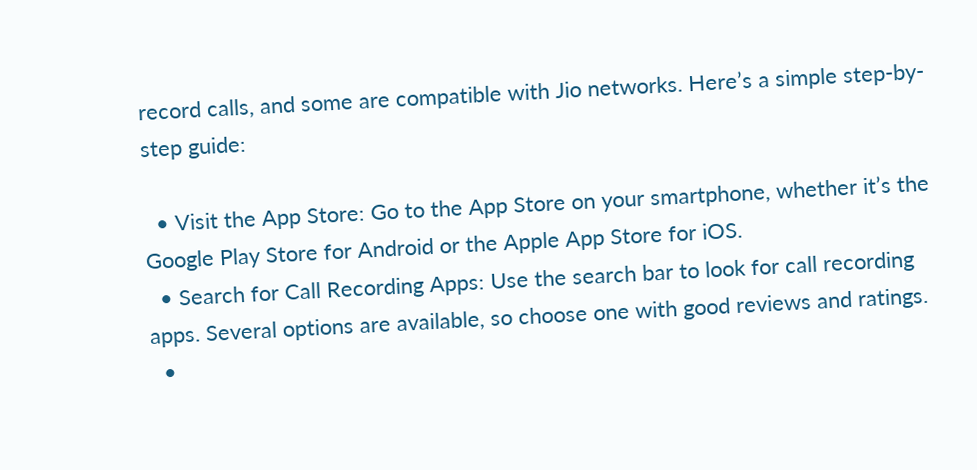record calls, and some are compatible with Jio networks. Here’s a simple step-by-step guide:

  • Visit the App Store: Go to the App Store on your smartphone, whether it’s the Google Play Store for Android or the Apple App Store for iOS.
  • Search for Call Recording Apps: Use the search bar to look for call recording apps. Several options are available, so choose one with good reviews and ratings.
  •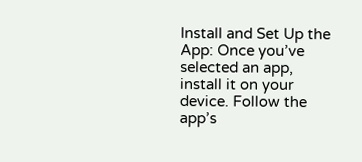Install and Set Up the App: Once you’ve selected an app, install it on your device. Follow the app’s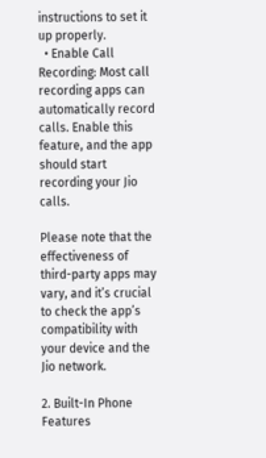instructions to set it up properly.
  • Enable Call Recording: Most call recording apps can automatically record calls. Enable this feature, and the app should start recording your Jio calls.

Please note that the effectiveness of third-party apps may vary, and it’s crucial to check the app’s compatibility with your device and the Jio network.

2. Built-In Phone Features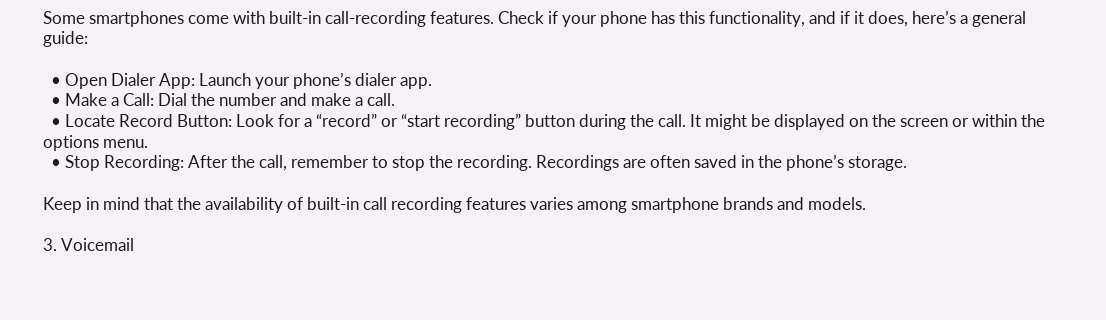Some smartphones come with built-in call-recording features. Check if your phone has this functionality, and if it does, here’s a general guide:

  • Open Dialer App: Launch your phone’s dialer app.
  • Make a Call: Dial the number and make a call.
  • Locate Record Button: Look for a “record” or “start recording” button during the call. It might be displayed on the screen or within the options menu.
  • Stop Recording: After the call, remember to stop the recording. Recordings are often saved in the phone’s storage.

Keep in mind that the availability of built-in call recording features varies among smartphone brands and models.

3. Voicemail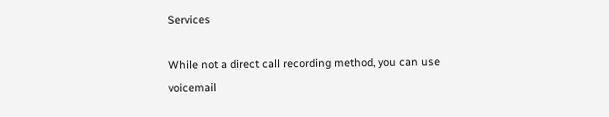Services

While not a direct call recording method, you can use voicemail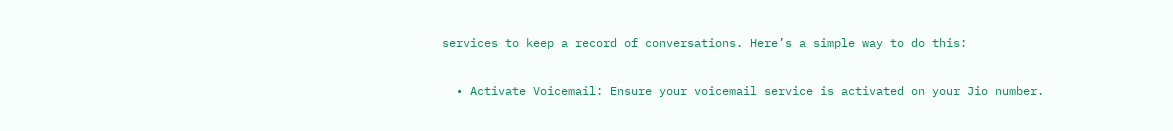services to keep a record of conversations. Here’s a simple way to do this:

  • Activate Voicemail: Ensure your voicemail service is activated on your Jio number.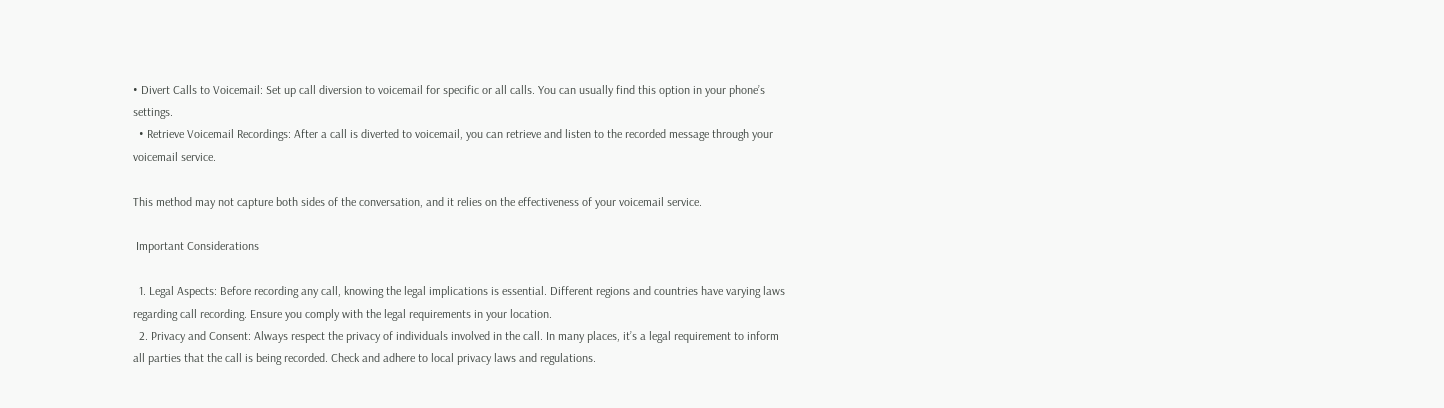• Divert Calls to Voicemail: Set up call diversion to voicemail for specific or all calls. You can usually find this option in your phone’s settings.
  • Retrieve Voicemail Recordings: After a call is diverted to voicemail, you can retrieve and listen to the recorded message through your voicemail service.

This method may not capture both sides of the conversation, and it relies on the effectiveness of your voicemail service.

 Important Considerations

  1. Legal Aspects: Before recording any call, knowing the legal implications is essential. Different regions and countries have varying laws regarding call recording. Ensure you comply with the legal requirements in your location.
  2. Privacy and Consent: Always respect the privacy of individuals involved in the call. In many places, it’s a legal requirement to inform all parties that the call is being recorded. Check and adhere to local privacy laws and regulations.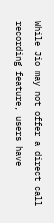While Jio may not offer a direct call recording feature, users have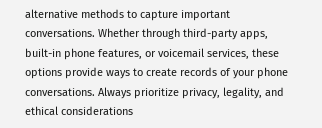alternative methods to capture important conversations. Whether through third-party apps, built-in phone features, or voicemail services, these options provide ways to create records of your phone conversations. Always prioritize privacy, legality, and ethical considerations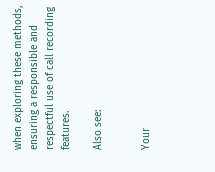when exploring these methods, ensuring a responsible and respectful use of call recording features.

Also see:


Your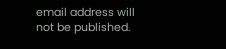email address will not be published.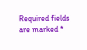Required fields are marked *